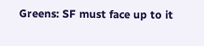Greens: SF must face up to it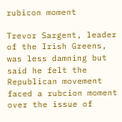rubicon moment

Trevor Sargent, leader of the Irish Greens, was less damning but said he felt the Republican movement faced a rubcion moment over the issue of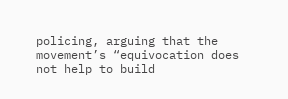policing, arguing that the movement’s “equivocation does not help to build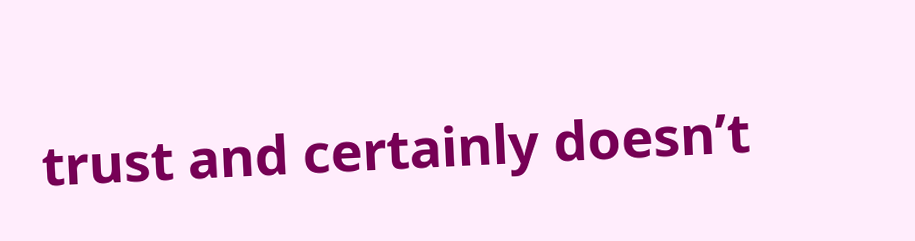trust and certainly doesn’t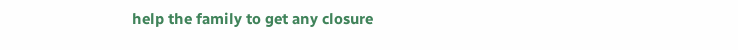help the family to get any closure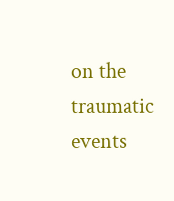on the traumatic events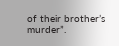of their brother’s murder”.